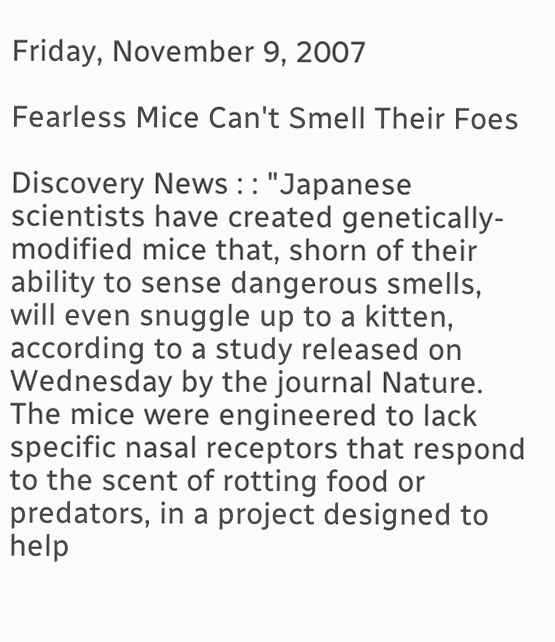Friday, November 9, 2007

Fearless Mice Can't Smell Their Foes

Discovery News : : "Japanese scientists have created genetically-modified mice that, shorn of their ability to sense dangerous smells, will even snuggle up to a kitten, according to a study released on Wednesday by the journal Nature. The mice were engineered to lack specific nasal receptors that respond to the scent of rotting food or predators, in a project designed to help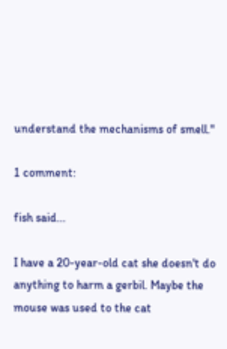understand the mechanisms of smell."

1 comment:

fish said...

I have a 20-year-old cat she doesn't do anything to harm a gerbil. Maybe the mouse was used to the cat